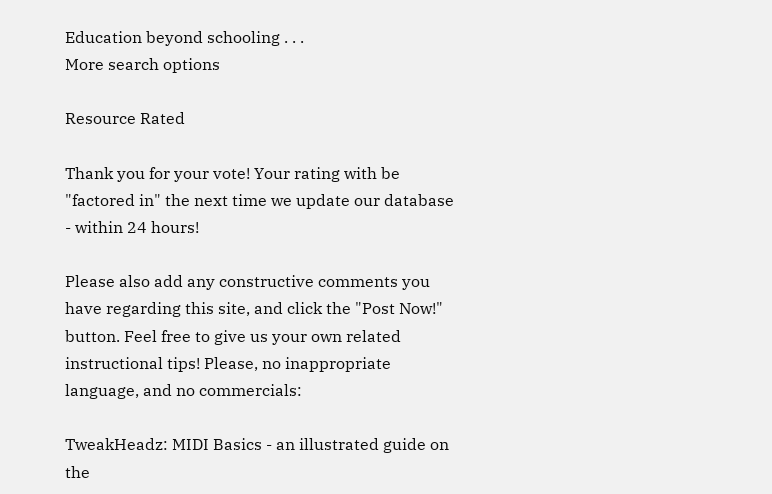Education beyond schooling . . .
More search options

Resource Rated

Thank you for your vote! Your rating with be "factored in" the next time we update our database - within 24 hours!

Please also add any constructive comments you have regarding this site, and click the "Post Now!" button. Feel free to give us your own related instructional tips! Please, no inappropriate language, and no commercials:

TweakHeadz: MIDI Basics - an illustrated guide on the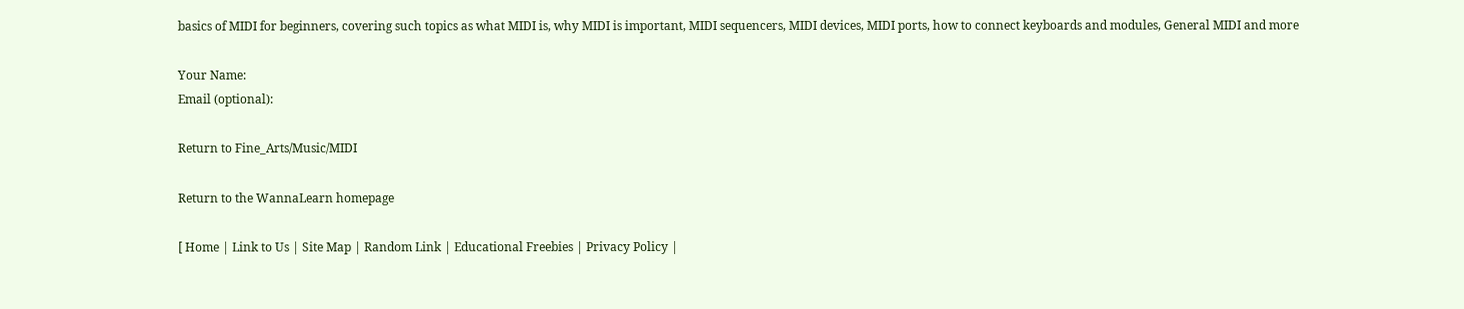basics of MIDI for beginners, covering such topics as what MIDI is, why MIDI is important, MIDI sequencers, MIDI devices, MIDI ports, how to connect keyboards and modules, General MIDI and more

Your Name:
Email (optional):

Return to Fine_Arts/Music/MIDI

Return to the WannaLearn homepage

[ Home | Link to Us | Site Map | Random Link | Educational Freebies | Privacy Policy |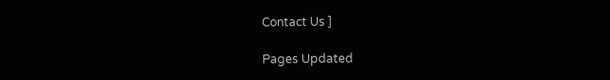Contact Us ]

Pages Updated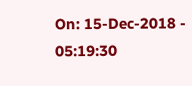On: 15-Dec-2018 - 05:19:30